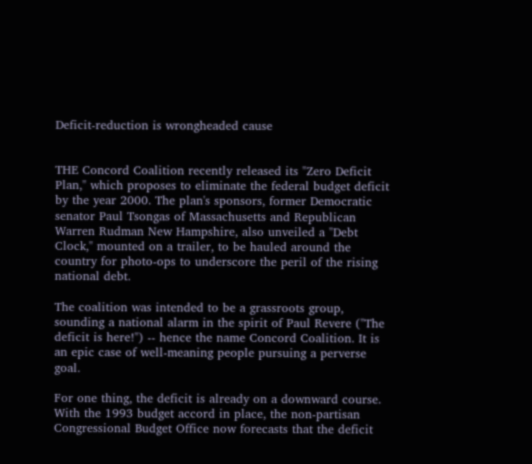Deficit-reduction is wrongheaded cause


THE Concord Coalition recently released its "Zero Deficit Plan," which proposes to eliminate the federal budget deficit by the year 2000. The plan's sponsors, former Democratic senator Paul Tsongas of Massachusetts and Republican Warren Rudman New Hampshire, also unveiled a "Debt Clock," mounted on a trailer, to be hauled around the country for photo-ops to underscore the peril of the rising national debt.

The coalition was intended to be a grassroots group, sounding a national alarm in the spirit of Paul Revere ("The deficit is here!") -- hence the name Concord Coalition. It is an epic case of well-meaning people pursuing a perverse goal.

For one thing, the deficit is already on a downward course. With the 1993 budget accord in place, the non-partisan Congressional Budget Office now forecasts that the deficit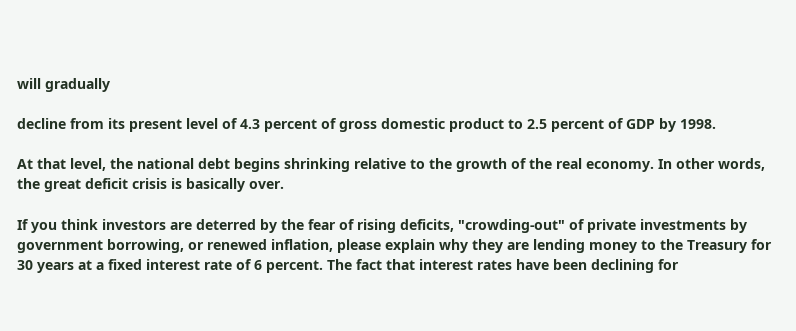will gradually

decline from its present level of 4.3 percent of gross domestic product to 2.5 percent of GDP by 1998.

At that level, the national debt begins shrinking relative to the growth of the real economy. In other words, the great deficit crisis is basically over.

If you think investors are deterred by the fear of rising deficits, "crowding-out" of private investments by government borrowing, or renewed inflation, please explain why they are lending money to the Treasury for 30 years at a fixed interest rate of 6 percent. The fact that interest rates have been declining for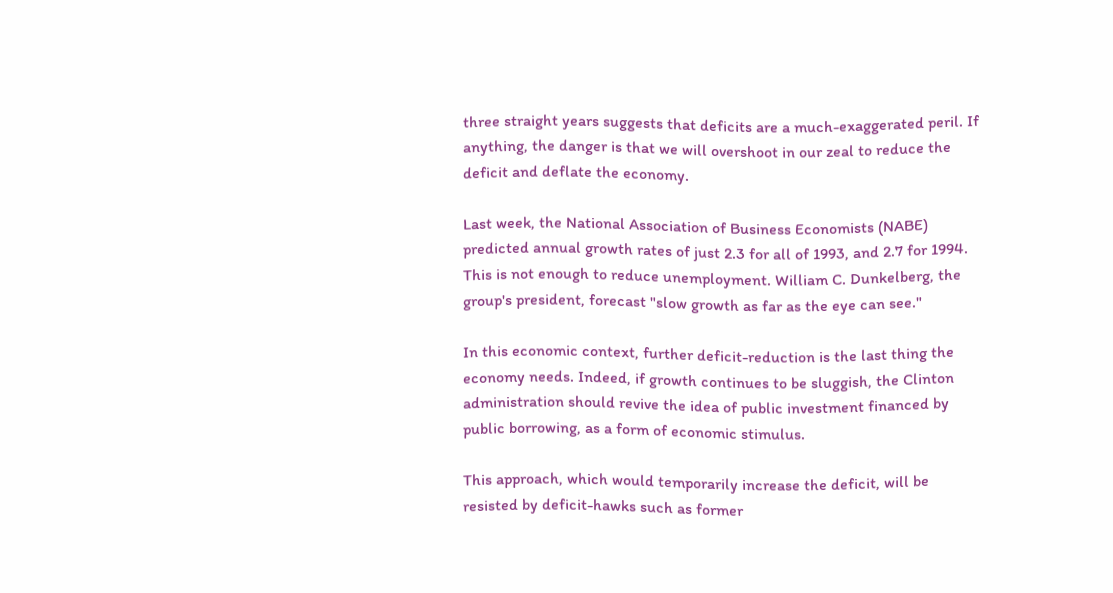three straight years suggests that deficits are a much-exaggerated peril. If anything, the danger is that we will overshoot in our zeal to reduce the deficit and deflate the economy.

Last week, the National Association of Business Economists (NABE) predicted annual growth rates of just 2.3 for all of 1993, and 2.7 for 1994. This is not enough to reduce unemployment. William C. Dunkelberg, the group's president, forecast "slow growth as far as the eye can see."

In this economic context, further deficit-reduction is the last thing the economy needs. Indeed, if growth continues to be sluggish, the Clinton administration should revive the idea of public investment financed by public borrowing, as a form of economic stimulus.

This approach, which would temporarily increase the deficit, will be resisted by deficit-hawks such as former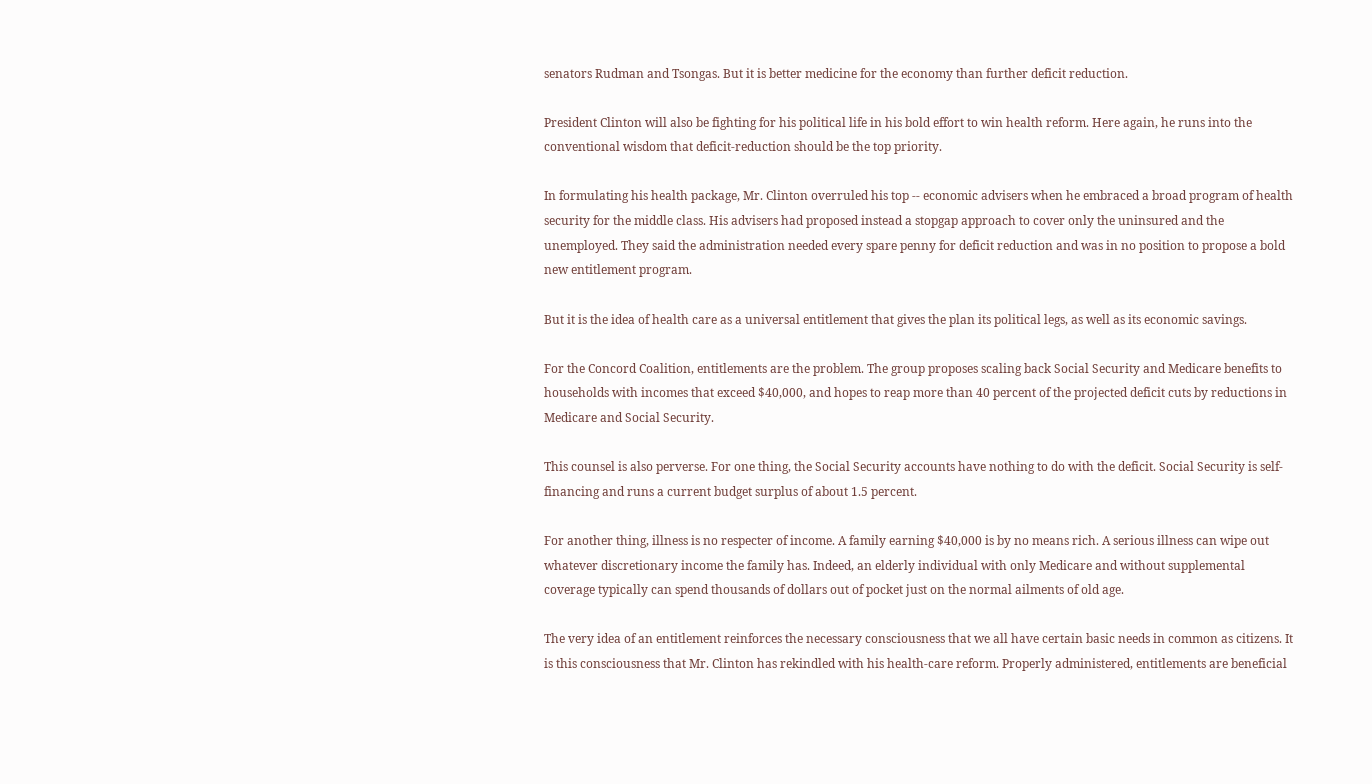senators Rudman and Tsongas. But it is better medicine for the economy than further deficit reduction.

President Clinton will also be fighting for his political life in his bold effort to win health reform. Here again, he runs into the conventional wisdom that deficit-reduction should be the top priority.

In formulating his health package, Mr. Clinton overruled his top -- economic advisers when he embraced a broad program of health security for the middle class. His advisers had proposed instead a stopgap approach to cover only the uninsured and the unemployed. They said the administration needed every spare penny for deficit reduction and was in no position to propose a bold new entitlement program.

But it is the idea of health care as a universal entitlement that gives the plan its political legs, as well as its economic savings.

For the Concord Coalition, entitlements are the problem. The group proposes scaling back Social Security and Medicare benefits to households with incomes that exceed $40,000, and hopes to reap more than 40 percent of the projected deficit cuts by reductions in Medicare and Social Security.

This counsel is also perverse. For one thing, the Social Security accounts have nothing to do with the deficit. Social Security is self-financing and runs a current budget surplus of about 1.5 percent.

For another thing, illness is no respecter of income. A family earning $40,000 is by no means rich. A serious illness can wipe out whatever discretionary income the family has. Indeed, an elderly individual with only Medicare and without supplemental coverage typically can spend thousands of dollars out of pocket just on the normal ailments of old age.

The very idea of an entitlement reinforces the necessary consciousness that we all have certain basic needs in common as citizens. It is this consciousness that Mr. Clinton has rekindled with his health-care reform. Properly administered, entitlements are beneficial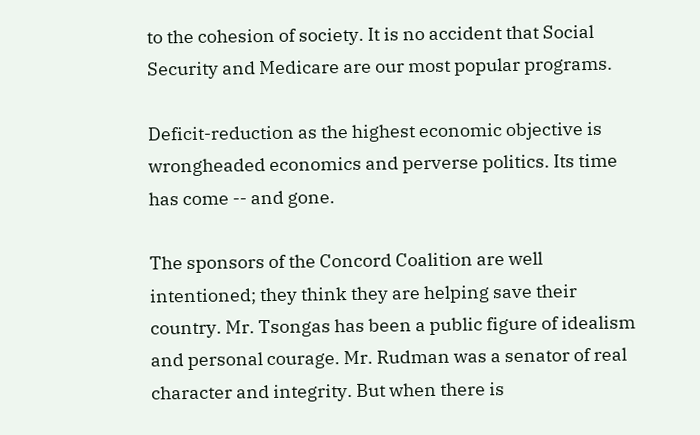to the cohesion of society. It is no accident that Social Security and Medicare are our most popular programs.

Deficit-reduction as the highest economic objective is wrongheaded economics and perverse politics. Its time has come -- and gone.

The sponsors of the Concord Coalition are well intentioned; they think they are helping save their country. Mr. Tsongas has been a public figure of idealism and personal courage. Mr. Rudman was a senator of real character and integrity. But when there is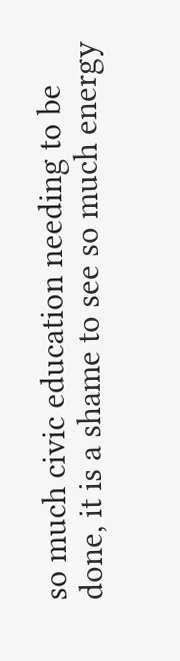so much civic education needing to be done, it is a shame to see so much energy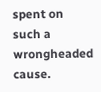spent on such a wrongheaded cause.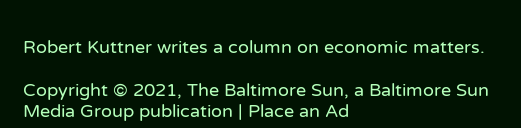Robert Kuttner writes a column on economic matters.

Copyright © 2021, The Baltimore Sun, a Baltimore Sun Media Group publication | Place an Ad